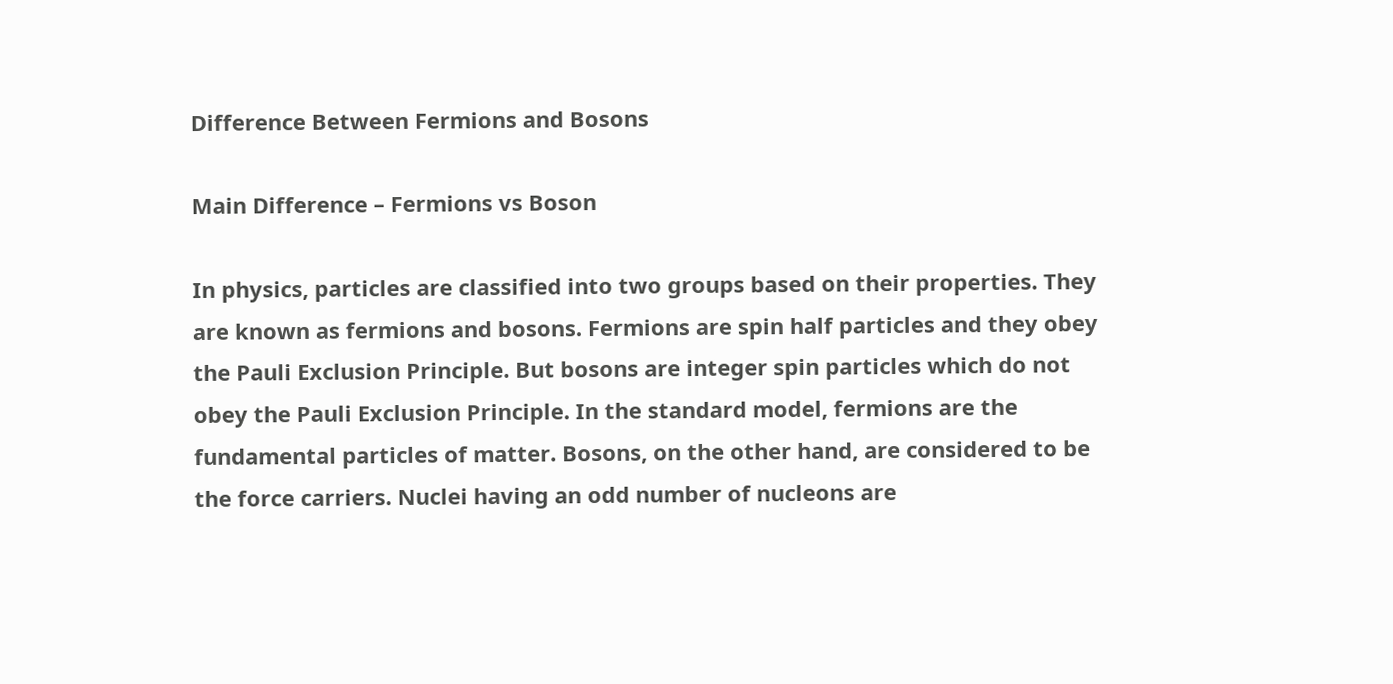Difference Between Fermions and Bosons

Main Difference – Fermions vs Boson

In physics, particles are classified into two groups based on their properties. They are known as fermions and bosons. Fermions are spin half particles and they obey the Pauli Exclusion Principle. But bosons are integer spin particles which do not obey the Pauli Exclusion Principle. In the standard model, fermions are the fundamental particles of matter. Bosons, on the other hand, are considered to be the force carriers. Nuclei having an odd number of nucleons are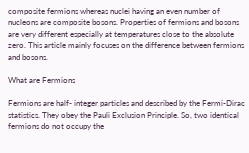composite fermions whereas nuclei having an even number of nucleons are composite bosons. Properties of fermions and bosons are very different especially at temperatures close to the absolute zero. This article mainly focuses on the difference between fermions and bosons.

What are Fermions

Fermions are half- integer particles and described by the Fermi-Dirac statistics. They obey the Pauli Exclusion Principle. So, two identical fermions do not occupy the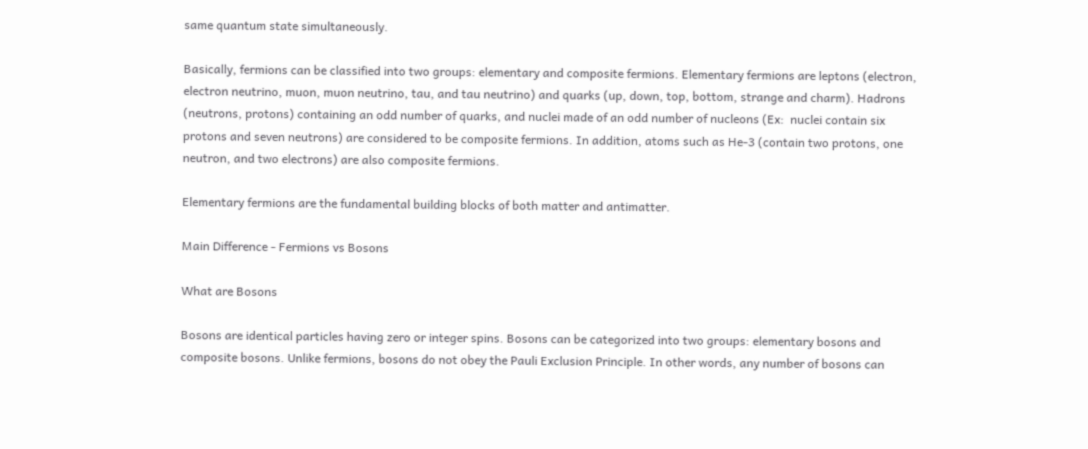same quantum state simultaneously.

Basically, fermions can be classified into two groups: elementary and composite fermions. Elementary fermions are leptons (electron, electron neutrino, muon, muon neutrino, tau, and tau neutrino) and quarks (up, down, top, bottom, strange and charm). Hadrons (neutrons, protons) containing an odd number of quarks, and nuclei made of an odd number of nucleons (Ex:  nuclei contain six protons and seven neutrons) are considered to be composite fermions. In addition, atoms such as He-3 (contain two protons, one neutron, and two electrons) are also composite fermions.

Elementary fermions are the fundamental building blocks of both matter and antimatter.

Main Difference - Fermions vs Bosons

What are Bosons

Bosons are identical particles having zero or integer spins. Bosons can be categorized into two groups: elementary bosons and composite bosons. Unlike fermions, bosons do not obey the Pauli Exclusion Principle. In other words, any number of bosons can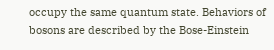occupy the same quantum state. Behaviors of bosons are described by the Bose-Einstein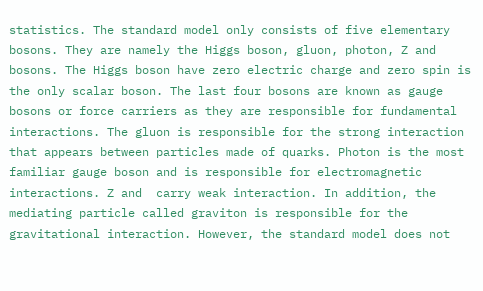statistics. The standard model only consists of five elementary bosons. They are namely the Higgs boson, gluon, photon, Z and  bosons. The Higgs boson have zero electric charge and zero spin is the only scalar boson. The last four bosons are known as gauge bosons or force carriers as they are responsible for fundamental interactions. The gluon is responsible for the strong interaction that appears between particles made of quarks. Photon is the most familiar gauge boson and is responsible for electromagnetic interactions. Z and  carry weak interaction. In addition, the mediating particle called graviton is responsible for the gravitational interaction. However, the standard model does not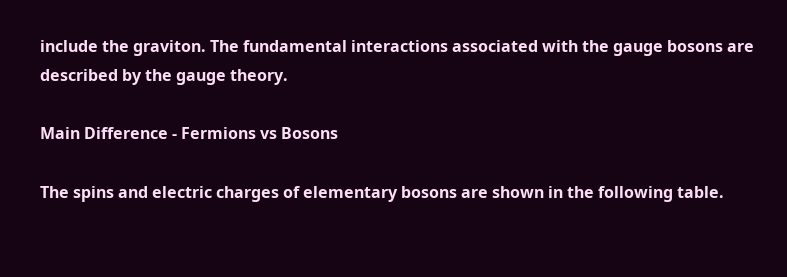include the graviton. The fundamental interactions associated with the gauge bosons are described by the gauge theory.

Main Difference - Fermions vs Bosons

The spins and electric charges of elementary bosons are shown in the following table.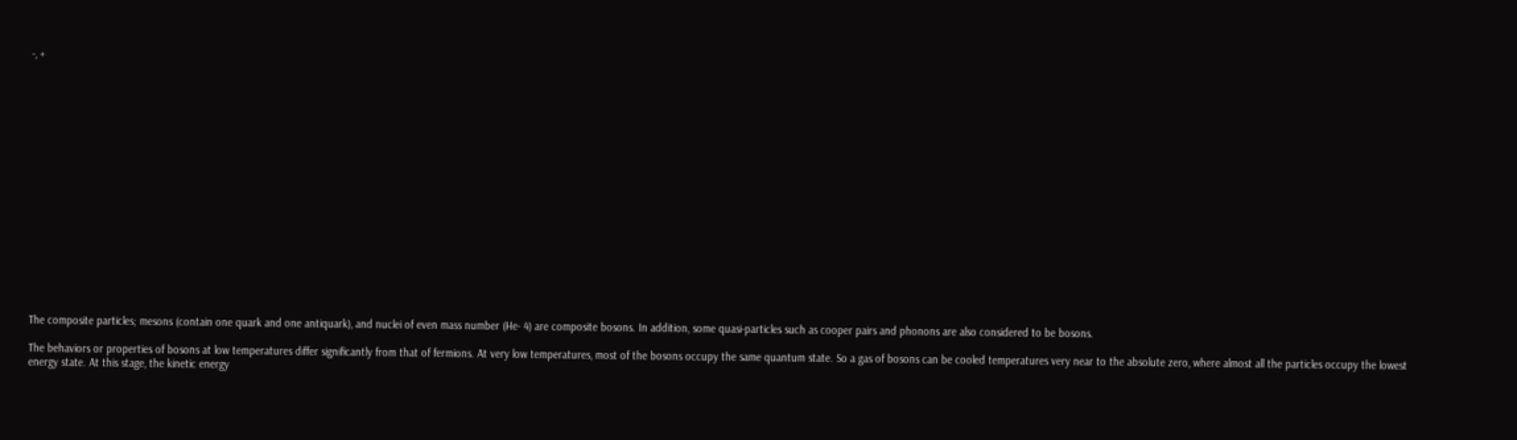-, +


















The composite particles; mesons (contain one quark and one antiquark), and nuclei of even mass number (He- 4) are composite bosons. In addition, some quasi-particles such as cooper pairs and phonons are also considered to be bosons.

The behaviors or properties of bosons at low temperatures differ significantly from that of fermions. At very low temperatures, most of the bosons occupy the same quantum state. So a gas of bosons can be cooled temperatures very near to the absolute zero, where almost all the particles occupy the lowest energy state. At this stage, the kinetic energy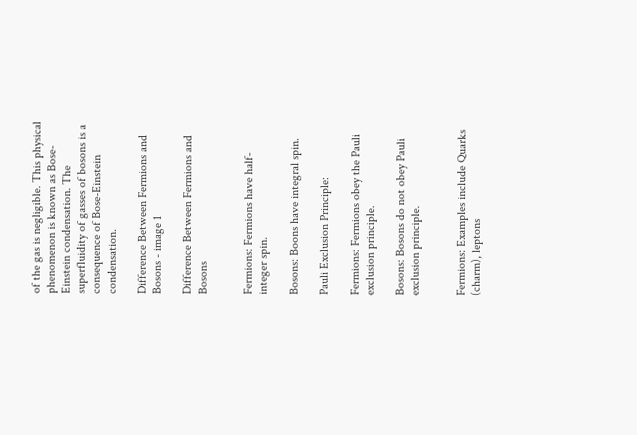of the gas is negligible. This physical phenomenon is known as Bose-Einstein condensation. The superfluidity of gasses of bosons is a consequence of Bose-Einstein condensation.

Difference Between Fermions and Bosons - image 1

Difference Between Fermions and Bosons


Fermions: Fermions have half- integer spin.

Bosons: Boons have integral spin.

Pauli Exclusion Principle:

Fermions: Fermions obey the Pauli exclusion principle.

Bosons: Bosons do not obey Pauli exclusion principle.


Fermions: Examples include Quarks (charm), leptons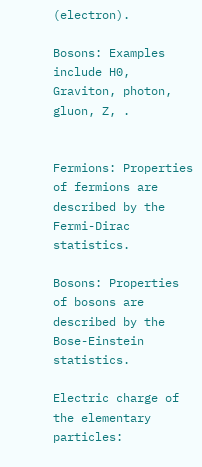(electron).

Bosons: Examples include H0, Graviton, photon, gluon, Z, .


Fermions: Properties of fermions are described by the Fermi-Dirac statistics.

Bosons: Properties of bosons are described by the Bose-Einstein statistics.

Electric charge of the elementary particles: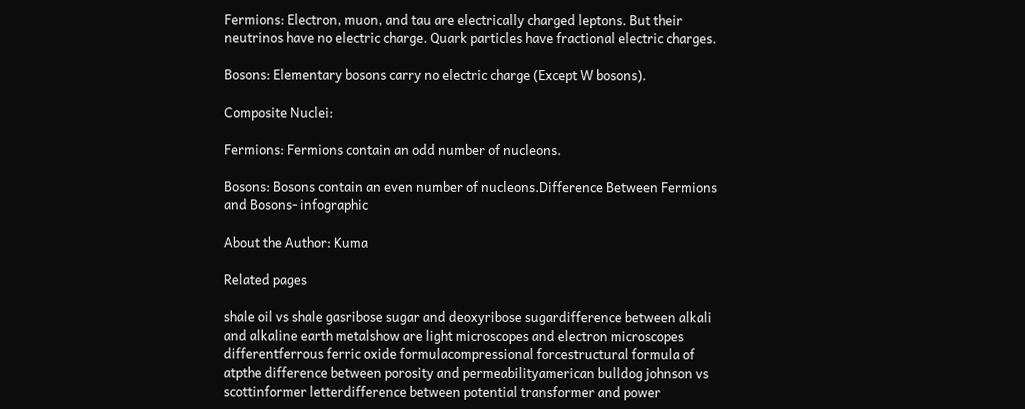Fermions: Electron, muon, and tau are electrically charged leptons. But their neutrinos have no electric charge. Quark particles have fractional electric charges.

Bosons: Elementary bosons carry no electric charge (Except W bosons).

Composite Nuclei:

Fermions: Fermions contain an odd number of nucleons.

Bosons: Bosons contain an even number of nucleons.Difference Between Fermions and Bosons- infographic

About the Author: Kuma

Related pages

shale oil vs shale gasribose sugar and deoxyribose sugardifference between alkali and alkaline earth metalshow are light microscopes and electron microscopes differentferrous ferric oxide formulacompressional forcestructural formula of atpthe difference between porosity and permeabilityamerican bulldog johnson vs scottinformer letterdifference between potential transformer and power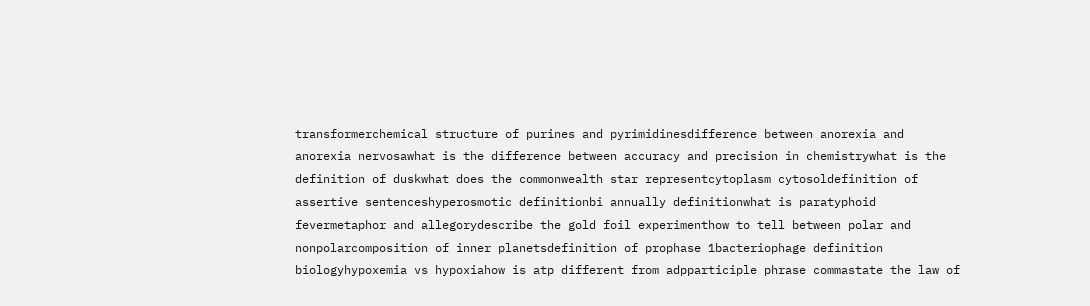transformerchemical structure of purines and pyrimidinesdifference between anorexia and anorexia nervosawhat is the difference between accuracy and precision in chemistrywhat is the definition of duskwhat does the commonwealth star representcytoplasm cytosoldefinition of assertive sentenceshyperosmotic definitionbi annually definitionwhat is paratyphoid fevermetaphor and allegorydescribe the gold foil experimenthow to tell between polar and nonpolarcomposition of inner planetsdefinition of prophase 1bacteriophage definition biologyhypoxemia vs hypoxiahow is atp different from adpparticiple phrase commastate the law of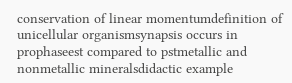conservation of linear momentumdefinition of unicellular organismsynapsis occurs in prophaseest compared to pstmetallic and nonmetallic mineralsdidactic example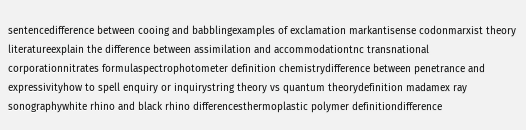sentencedifference between cooing and babblingexamples of exclamation markantisense codonmarxist theory literatureexplain the difference between assimilation and accommodationtnc transnational corporationnitrates formulaspectrophotometer definition chemistrydifference between penetrance and expressivityhow to spell enquiry or inquirystring theory vs quantum theorydefinition madamex ray sonographywhite rhino and black rhino differencesthermoplastic polymer definitiondifference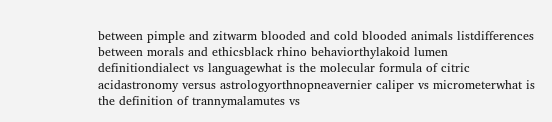between pimple and zitwarm blooded and cold blooded animals listdifferences between morals and ethicsblack rhino behaviorthylakoid lumen definitiondialect vs languagewhat is the molecular formula of citric acidastronomy versus astrologyorthnopneavernier caliper vs micrometerwhat is the definition of trannymalamutes vs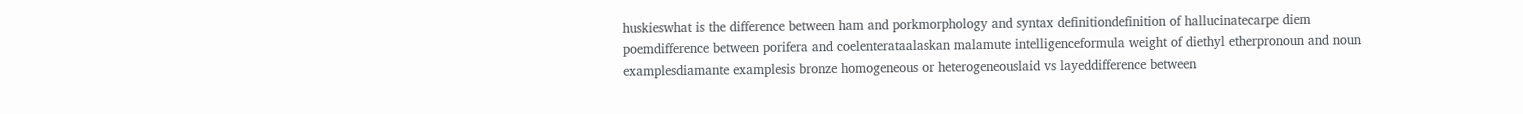huskieswhat is the difference between ham and porkmorphology and syntax definitiondefinition of hallucinatecarpe diem poemdifference between porifera and coelenterataalaskan malamute intelligenceformula weight of diethyl etherpronoun and noun examplesdiamante examplesis bronze homogeneous or heterogeneouslaid vs layeddifference between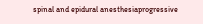spinal and epidural anesthesiaprogressive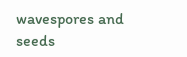wavespores and seeds